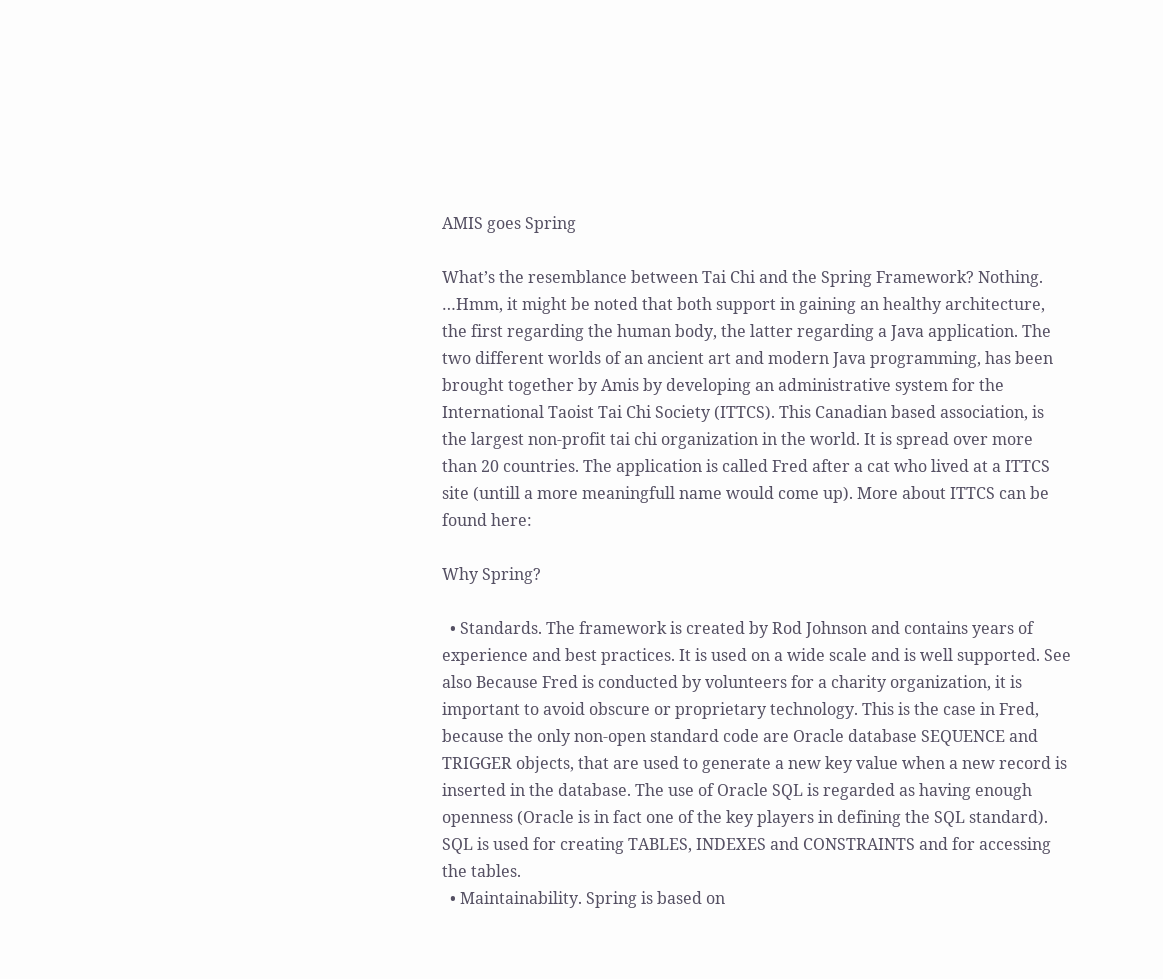AMIS goes Spring

What’s the resemblance between Tai Chi and the Spring Framework? Nothing. …Hmm, it might be noted that both support in gaining an healthy architecture, the first regarding the human body, the latter regarding a Java application. The two different worlds of an ancient art and modern Java programming, has been brought together by Amis by developing an administrative system for the International Taoist Tai Chi Society (ITTCS). This Canadian based association, is the largest non-profit tai chi organization in the world. It is spread over more than 20 countries. The application is called Fred after a cat who lived at a ITTCS site (untill a more meaningfull name would come up). More about ITTCS can be found here:

Why Spring?

  • Standards. The framework is created by Rod Johnson and contains years of experience and best practices. It is used on a wide scale and is well supported. See also Because Fred is conducted by volunteers for a charity organization, it is important to avoid obscure or proprietary technology. This is the case in Fred, because the only non-open standard code are Oracle database SEQUENCE and TRIGGER objects, that are used to generate a new key value when a new record is inserted in the database. The use of Oracle SQL is regarded as having enough openness (Oracle is in fact one of the key players in defining the SQL standard). SQL is used for creating TABLES, INDEXES and CONSTRAINTS and for accessing the tables.
  • Maintainability. Spring is based on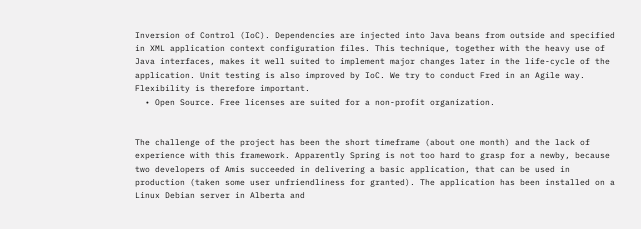Inversion of Control (IoC). Dependencies are injected into Java beans from outside and specified in XML application context configuration files. This technique, together with the heavy use of Java interfaces, makes it well suited to implement major changes later in the life-cycle of the application. Unit testing is also improved by IoC. We try to conduct Fred in an Agile way. Flexibility is therefore important.
  • Open Source. Free licenses are suited for a non-profit organization.


The challenge of the project has been the short timeframe (about one month) and the lack of experience with this framework. Apparently Spring is not too hard to grasp for a newby, because two developers of Amis succeeded in delivering a basic application, that can be used in production (taken some user unfriendliness for granted). The application has been installed on a Linux Debian server in Alberta and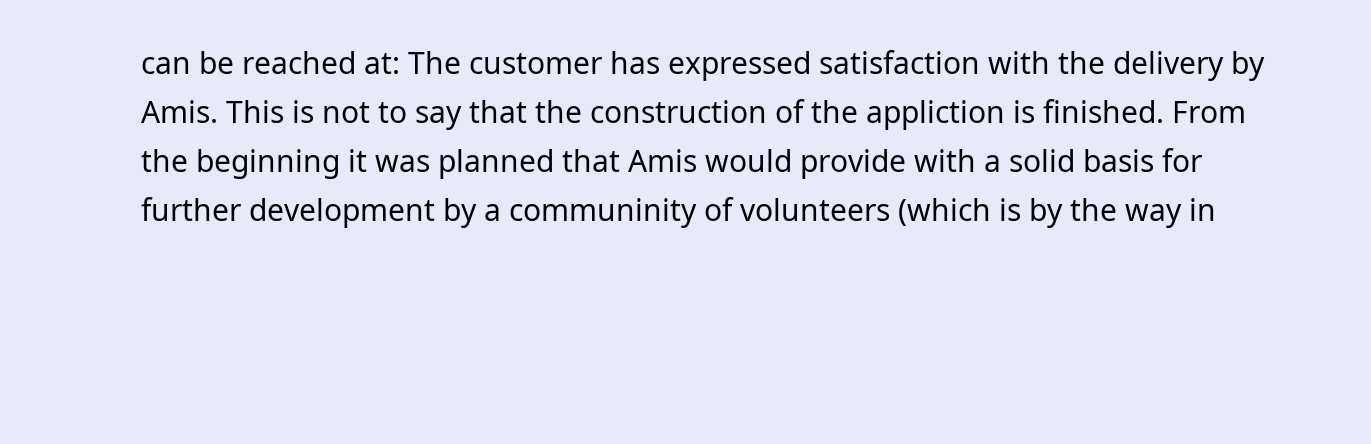can be reached at: The customer has expressed satisfaction with the delivery by Amis. This is not to say that the construction of the appliction is finished. From the beginning it was planned that Amis would provide with a solid basis for further development by a communinity of volunteers (which is by the way in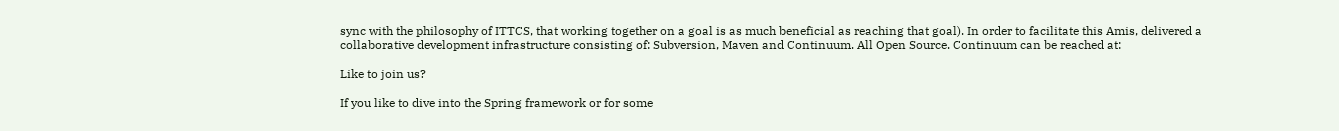sync with the philosophy of ITTCS, that working together on a goal is as much beneficial as reaching that goal). In order to facilitate this Amis, delivered a collaborative development infrastructure consisting of: Subversion, Maven and Continuum. All Open Source. Continuum can be reached at:

Like to join us?

If you like to dive into the Spring framework or for some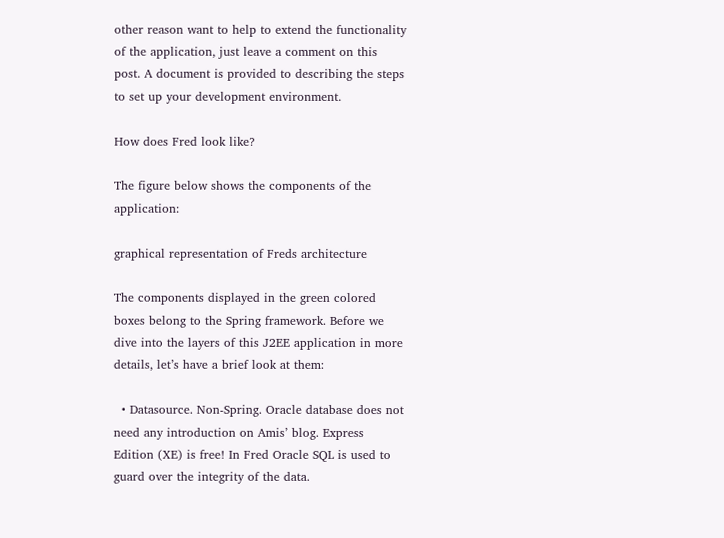other reason want to help to extend the functionality of the application, just leave a comment on this post. A document is provided to describing the steps to set up your development environment.

How does Fred look like?

The figure below shows the components of the application:

graphical representation of Freds architecture

The components displayed in the green colored boxes belong to the Spring framework. Before we dive into the layers of this J2EE application in more details, let’s have a brief look at them:

  • Datasource. Non-Spring. Oracle database does not need any introduction on Amis’ blog. Express Edition (XE) is free! In Fred Oracle SQL is used to guard over the integrity of the data.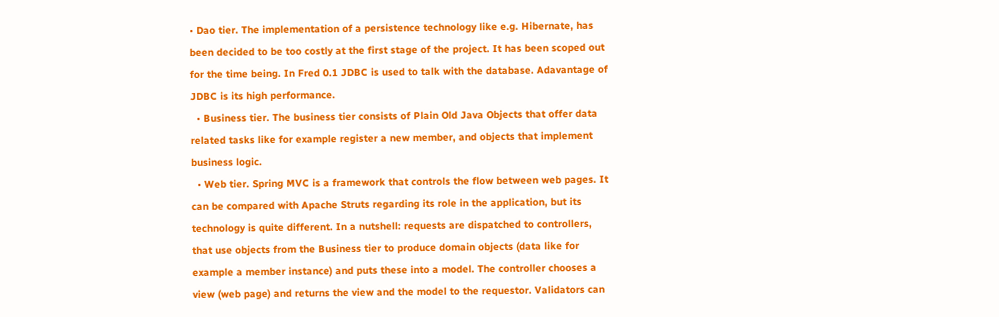• Dao tier. The implementation of a persistence technology like e.g. Hibernate, has been decided to be too costly at the first stage of the project. It has been scoped out for the time being. In Fred 0.1 JDBC is used to talk with the database. Adavantage of JDBC is its high performance.
  • Business tier. The business tier consists of Plain Old Java Objects that offer data related tasks like for example register a new member, and objects that implement business logic.
  • Web tier. Spring MVC is a framework that controls the flow between web pages. It can be compared with Apache Struts regarding its role in the application, but its technology is quite different. In a nutshell: requests are dispatched to controllers, that use objects from the Business tier to produce domain objects (data like for example a member instance) and puts these into a model. The controller chooses a view (web page) and returns the view and the model to the requestor. Validators can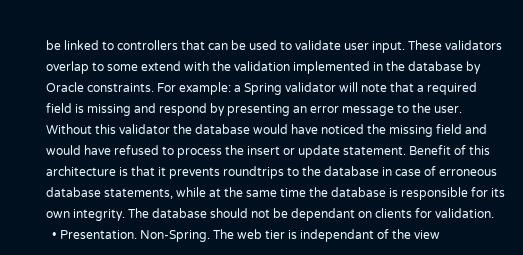be linked to controllers that can be used to validate user input. These validators overlap to some extend with the validation implemented in the database by Oracle constraints. For example: a Spring validator will note that a required field is missing and respond by presenting an error message to the user. Without this validator the database would have noticed the missing field and would have refused to process the insert or update statement. Benefit of this architecture is that it prevents roundtrips to the database in case of erroneous database statements, while at the same time the database is responsible for its own integrity. The database should not be dependant on clients for validation.
  • Presentation. Non-Spring. The web tier is independant of the view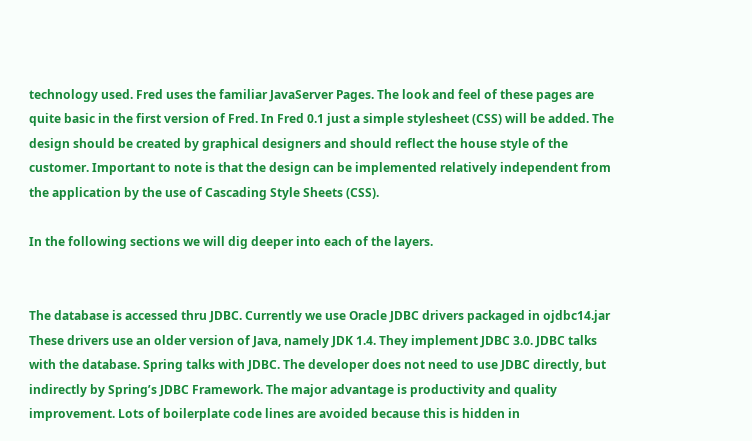technology used. Fred uses the familiar JavaServer Pages. The look and feel of these pages are quite basic in the first version of Fred. In Fred 0.1 just a simple stylesheet (CSS) will be added. The design should be created by graphical designers and should reflect the house style of the customer. Important to note is that the design can be implemented relatively independent from the application by the use of Cascading Style Sheets (CSS).

In the following sections we will dig deeper into each of the layers.


The database is accessed thru JDBC. Currently we use Oracle JDBC drivers packaged in ojdbc14.jar These drivers use an older version of Java, namely JDK 1.4. They implement JDBC 3.0. JDBC talks with the database. Spring talks with JDBC. The developer does not need to use JDBC directly, but indirectly by Spring’s JDBC Framework. The major advantage is productivity and quality improvement. Lots of boilerplate code lines are avoided because this is hidden in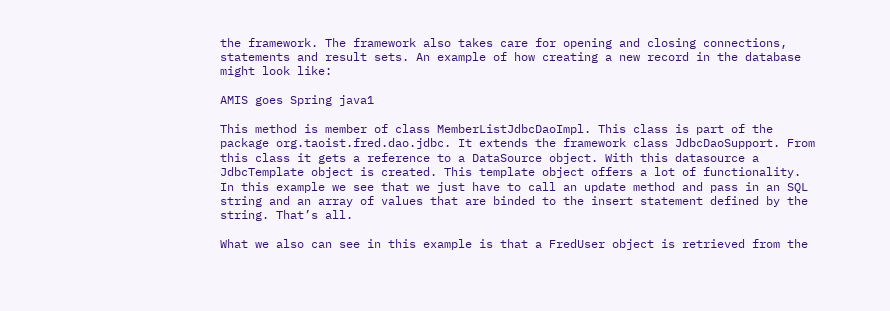the framework. The framework also takes care for opening and closing connections, statements and result sets. An example of how creating a new record in the database might look like:

AMIS goes Spring java1

This method is member of class MemberListJdbcDaoImpl. This class is part of the package org.taoist.fred.dao.jdbc. It extends the framework class JdbcDaoSupport. From this class it gets a reference to a DataSource object. With this datasource a JdbcTemplate object is created. This template object offers a lot of functionality. In this example we see that we just have to call an update method and pass in an SQL string and an array of values that are binded to the insert statement defined by the string. That’s all.

What we also can see in this example is that a FredUser object is retrieved from the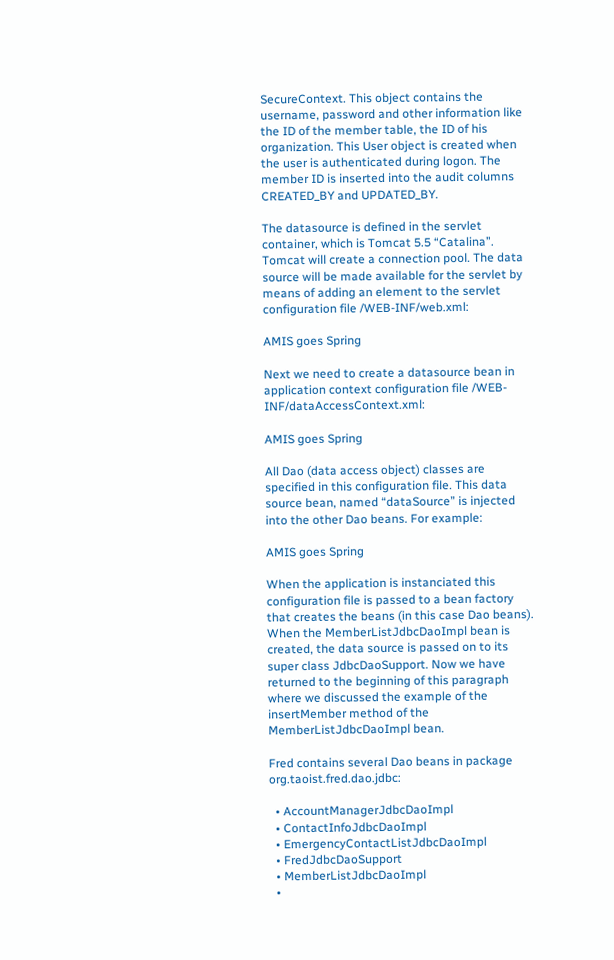SecureContext. This object contains the username, password and other information like the ID of the member table, the ID of his organization. This User object is created when the user is authenticated during logon. The member ID is inserted into the audit columns CREATED_BY and UPDATED_BY.

The datasource is defined in the servlet container, which is Tomcat 5.5 “Catalina”. Tomcat will create a connection pool. The data source will be made available for the servlet by means of adding an element to the servlet configuration file /WEB-INF/web.xml:

AMIS goes Spring

Next we need to create a datasource bean in application context configuration file /WEB-INF/dataAccessContext.xml:

AMIS goes Spring

All Dao (data access object) classes are specified in this configuration file. This data source bean, named “dataSource” is injected into the other Dao beans. For example:

AMIS goes Spring

When the application is instanciated this configuration file is passed to a bean factory that creates the beans (in this case Dao beans). When the MemberListJdbcDaoImpl bean is created, the data source is passed on to its super class JdbcDaoSupport. Now we have returned to the beginning of this paragraph where we discussed the example of the insertMember method of the MemberListJdbcDaoImpl bean.

Fred contains several Dao beans in package org.taoist.fred.dao.jdbc:

  • AccountManagerJdbcDaoImpl
  • ContactInfoJdbcDaoImpl
  • EmergencyContactListJdbcDaoImpl
  • FredJdbcDaoSupport
  • MemberListJdbcDaoImpl
  •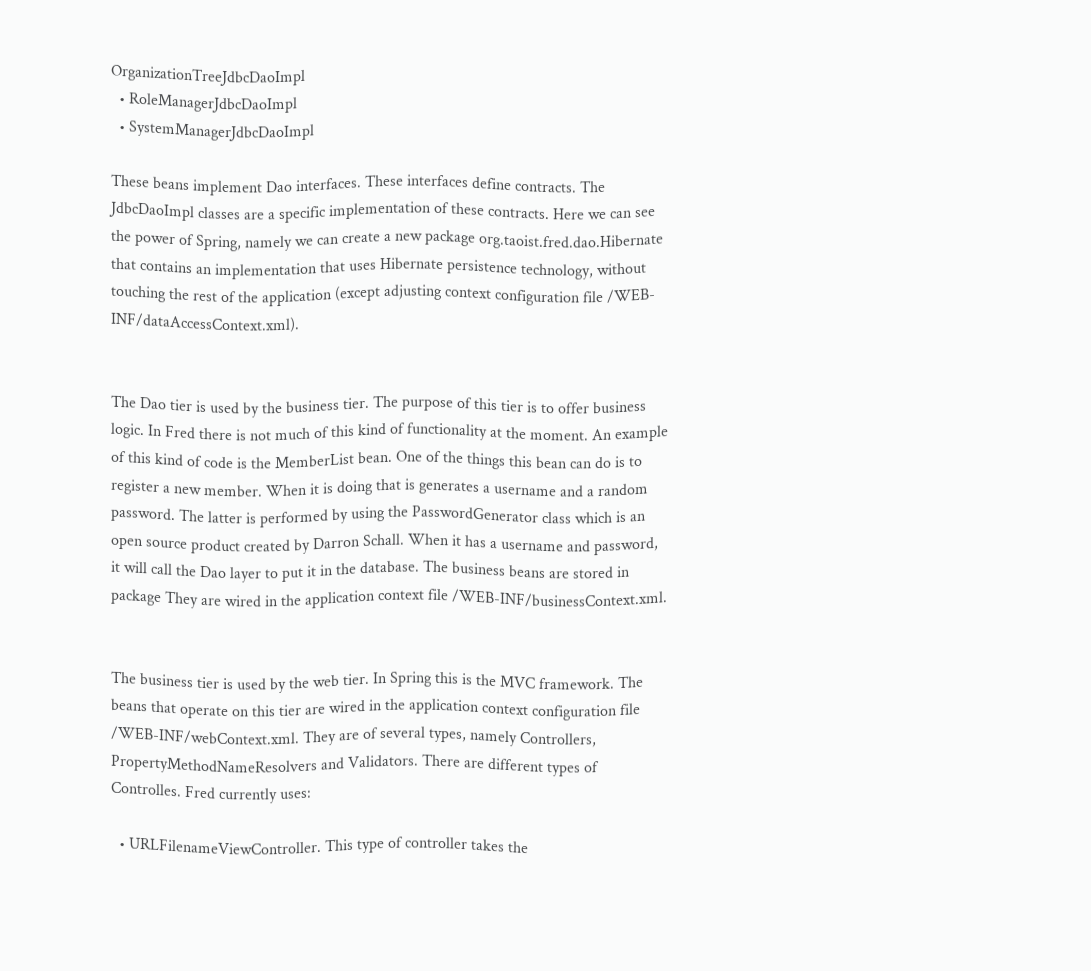OrganizationTreeJdbcDaoImpl
  • RoleManagerJdbcDaoImpl
  • SystemManagerJdbcDaoImpl

These beans implement Dao interfaces. These interfaces define contracts. The JdbcDaoImpl classes are a specific implementation of these contracts. Here we can see the power of Spring, namely we can create a new package org.taoist.fred.dao.Hibernate that contains an implementation that uses Hibernate persistence technology, without touching the rest of the application (except adjusting context configuration file /WEB-INF/dataAccessContext.xml).


The Dao tier is used by the business tier. The purpose of this tier is to offer business logic. In Fred there is not much of this kind of functionality at the moment. An example of this kind of code is the MemberList bean. One of the things this bean can do is to register a new member. When it is doing that is generates a username and a random password. The latter is performed by using the PasswordGenerator class which is an open source product created by Darron Schall. When it has a username and password, it will call the Dao layer to put it in the database. The business beans are stored in package They are wired in the application context file /WEB-INF/businessContext.xml.


The business tier is used by the web tier. In Spring this is the MVC framework. The beans that operate on this tier are wired in the application context configuration file /WEB-INF/webContext.xml. They are of several types, namely Controllers, PropertyMethodNameResolvers and Validators. There are different types of Controlles. Fred currently uses:

  • URLFilenameViewController. This type of controller takes the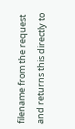filename from the request and returns this directly to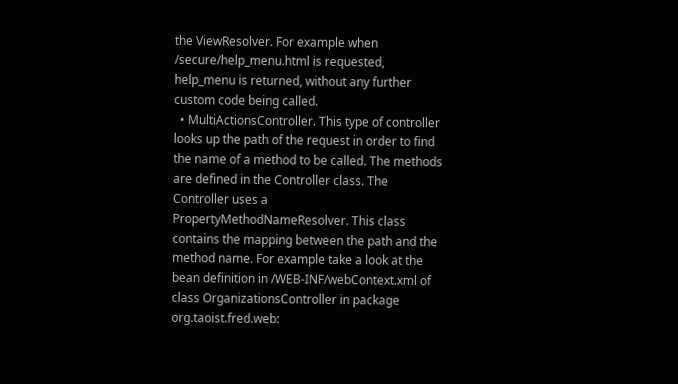the ViewResolver. For example when /secure/help_menu.html is requested, help_menu is returned, without any further custom code being called.
  • MultiActionsController. This type of controller looks up the path of the request in order to find the name of a method to be called. The methods are defined in the Controller class. The Controller uses a PropertyMethodNameResolver. This class contains the mapping between the path and the method name. For example take a look at the bean definition in /WEB-INF/webContext.xml of class OrganizationsController in package org.taoist.fred.web: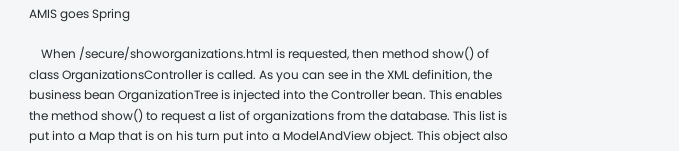AMIS goes Spring

    When /secure/showorganizations.html is requested, then method show() of class OrganizationsController is called. As you can see in the XML definition, the business bean OrganizationTree is injected into the Controller bean. This enables the method show() to request a list of organizations from the database. This list is put into a Map that is on his turn put into a ModelAndView object. This object also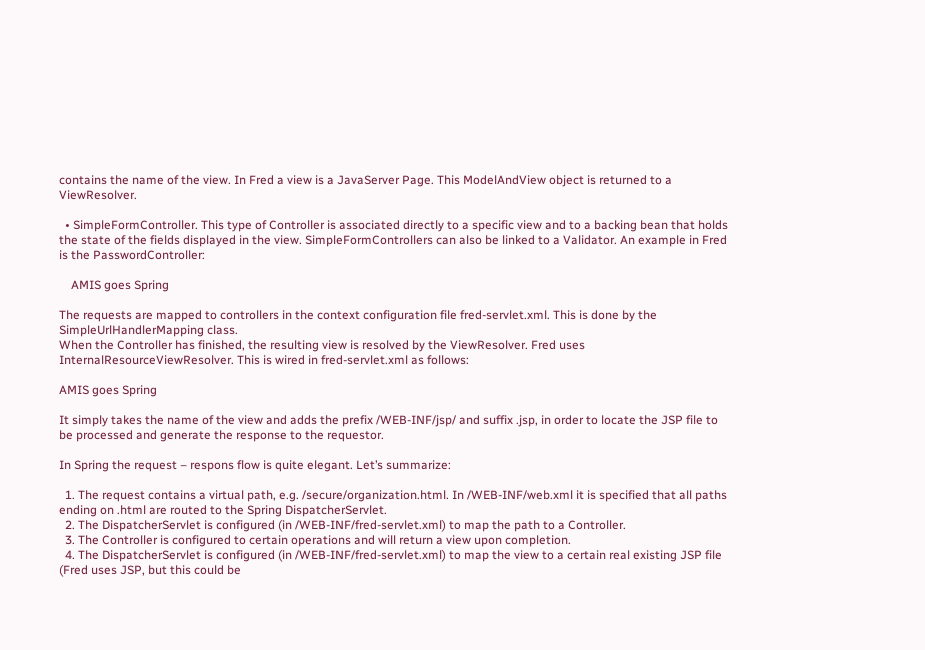contains the name of the view. In Fred a view is a JavaServer Page. This ModelAndView object is returned to a ViewResolver.

  • SimpleFormController. This type of Controller is associated directly to a specific view and to a backing bean that holds the state of the fields displayed in the view. SimpleFormControllers can also be linked to a Validator. An example in Fred is the PasswordController:

    AMIS goes Spring

The requests are mapped to controllers in the context configuration file fred-servlet.xml. This is done by the SimpleUrlHandlerMapping class.
When the Controller has finished, the resulting view is resolved by the ViewResolver. Fred uses InternalResourceViewResolver. This is wired in fred-servlet.xml as follows:

AMIS goes Spring

It simply takes the name of the view and adds the prefix /WEB-INF/jsp/ and suffix .jsp, in order to locate the JSP file to be processed and generate the response to the requestor.

In Spring the request – respons flow is quite elegant. Let’s summarize:

  1. The request contains a virtual path, e.g. /secure/organization.html. In /WEB-INF/web.xml it is specified that all paths ending on .html are routed to the Spring DispatcherServlet.
  2. The DispatcherServlet is configured (in /WEB-INF/fred-servlet.xml) to map the path to a Controller.
  3. The Controller is configured to certain operations and will return a view upon completion.
  4. The DispatcherServlet is configured (in /WEB-INF/fred-servlet.xml) to map the view to a certain real existing JSP file (Fred uses JSP, but this could be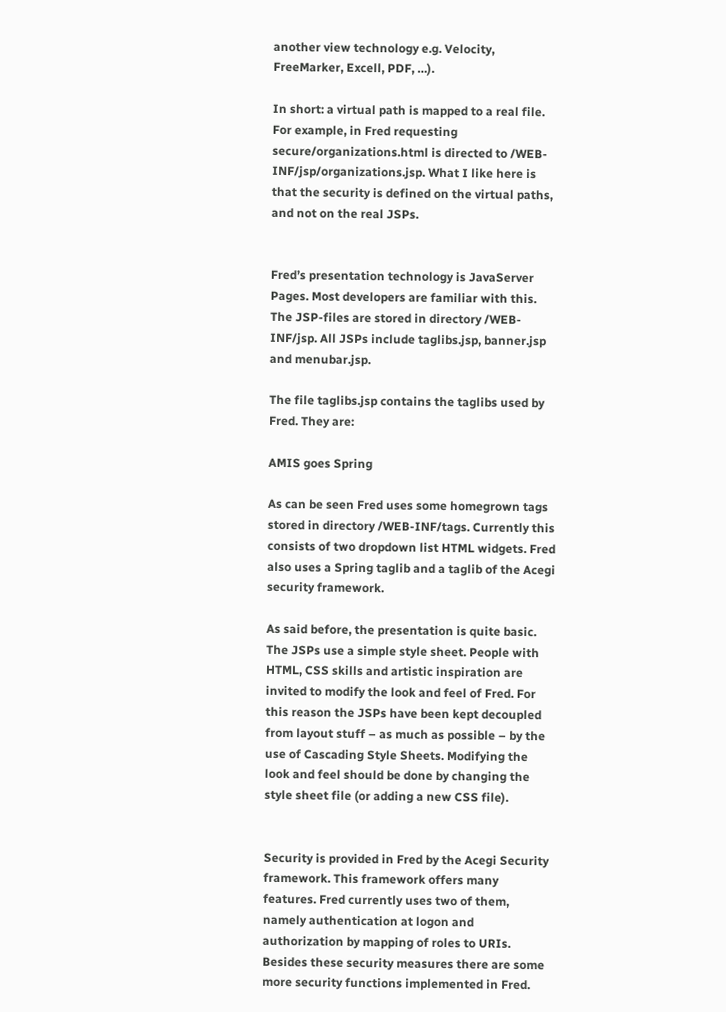another view technology e.g. Velocity, FreeMarker, Excell, PDF, …).

In short: a virtual path is mapped to a real file. For example, in Fred requesting secure/organizations.html is directed to /WEB-INF/jsp/organizations.jsp. What I like here is that the security is defined on the virtual paths, and not on the real JSPs.


Fred’s presentation technology is JavaServer Pages. Most developers are familiar with this. The JSP-files are stored in directory /WEB-INF/jsp. All JSPs include taglibs.jsp, banner.jsp and menubar.jsp.

The file taglibs.jsp contains the taglibs used by Fred. They are:

AMIS goes Spring

As can be seen Fred uses some homegrown tags stored in directory /WEB-INF/tags. Currently this consists of two dropdown list HTML widgets. Fred also uses a Spring taglib and a taglib of the Acegi security framework.

As said before, the presentation is quite basic. The JSPs use a simple style sheet. People with HTML, CSS skills and artistic inspiration are invited to modify the look and feel of Fred. For this reason the JSPs have been kept decoupled from layout stuff – as much as possible – by the use of Cascading Style Sheets. Modifying the look and feel should be done by changing the style sheet file (or adding a new CSS file).


Security is provided in Fred by the Acegi Security framework. This framework offers many features. Fred currently uses two of them, namely authentication at logon and authorization by mapping of roles to URIs. Besides these security measures there are some more security functions implemented in Fred.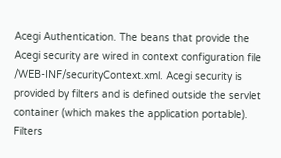Acegi Authentication. The beans that provide the Acegi security are wired in context configuration file /WEB-INF/securityContext.xml. Acegi security is provided by filters and is defined outside the servlet container (which makes the application portable). Filters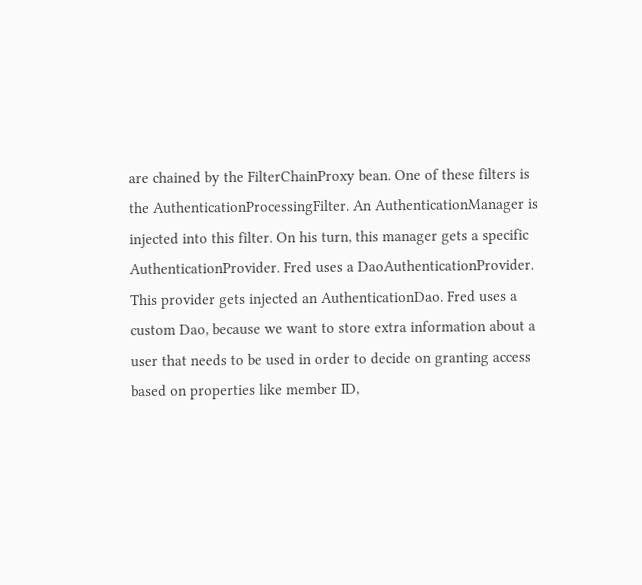are chained by the FilterChainProxy bean. One of these filters is the AuthenticationProcessingFilter. An AuthenticationManager is injected into this filter. On his turn, this manager gets a specific AuthenticationProvider. Fred uses a DaoAuthenticationProvider. This provider gets injected an AuthenticationDao. Fred uses a custom Dao, because we want to store extra information about a user that needs to be used in order to decide on granting access based on properties like member ID,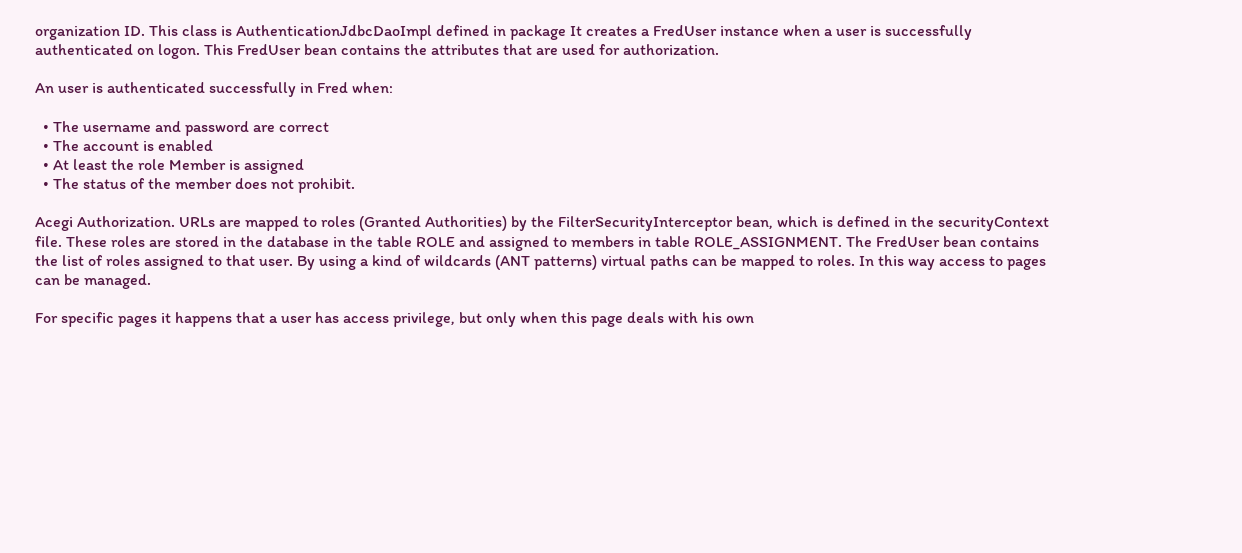organization ID. This class is AuthenticationJdbcDaoImpl defined in package It creates a FredUser instance when a user is successfully authenticated on logon. This FredUser bean contains the attributes that are used for authorization.

An user is authenticated successfully in Fred when:

  • The username and password are correct
  • The account is enabled
  • At least the role Member is assigned
  • The status of the member does not prohibit.

Acegi Authorization. URLs are mapped to roles (Granted Authorities) by the FilterSecurityInterceptor bean, which is defined in the securityContext file. These roles are stored in the database in the table ROLE and assigned to members in table ROLE_ASSIGNMENT. The FredUser bean contains the list of roles assigned to that user. By using a kind of wildcards (ANT patterns) virtual paths can be mapped to roles. In this way access to pages can be managed.

For specific pages it happens that a user has access privilege, but only when this page deals with his own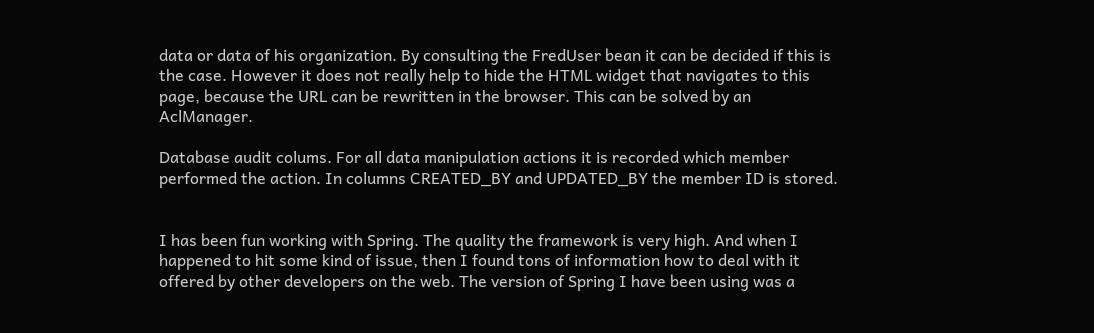data or data of his organization. By consulting the FredUser bean it can be decided if this is the case. However it does not really help to hide the HTML widget that navigates to this page, because the URL can be rewritten in the browser. This can be solved by an AclManager.

Database audit colums. For all data manipulation actions it is recorded which member performed the action. In columns CREATED_BY and UPDATED_BY the member ID is stored.


I has been fun working with Spring. The quality the framework is very high. And when I happened to hit some kind of issue, then I found tons of information how to deal with it offered by other developers on the web. The version of Spring I have been using was a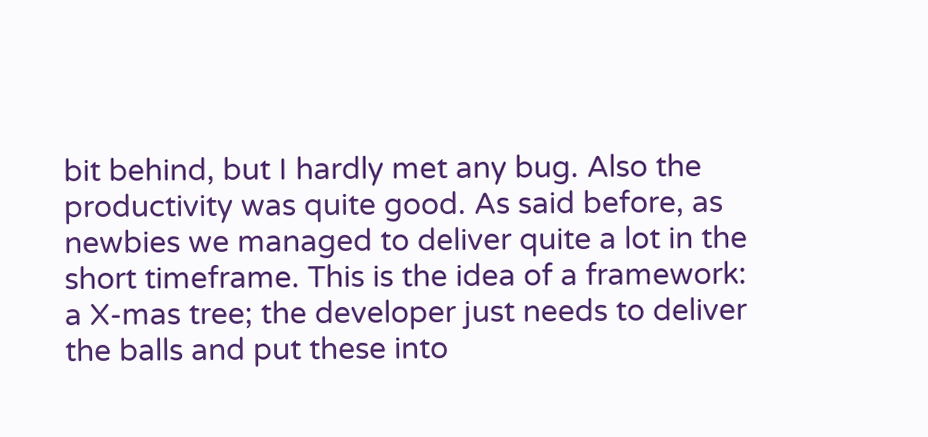bit behind, but I hardly met any bug. Also the productivity was quite good. As said before, as newbies we managed to deliver quite a lot in the short timeframe. This is the idea of a framework: a X-mas tree; the developer just needs to deliver the balls and put these into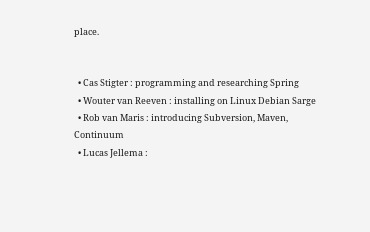place.


  • Cas Stigter : programming and researching Spring
  • Wouter van Reeven : installing on Linux Debian Sarge
  • Rob van Maris : introducing Subversion, Maven, Continuum
  • Lucas Jellema :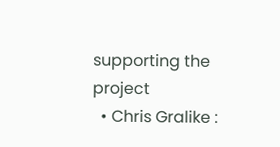supporting the project
  • Chris Gralike :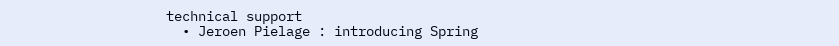technical support
  • Jeroen Pielage : introducing Spring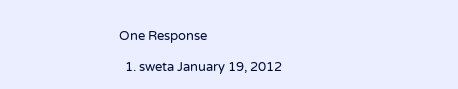One Response

  1. sweta January 19, 2012